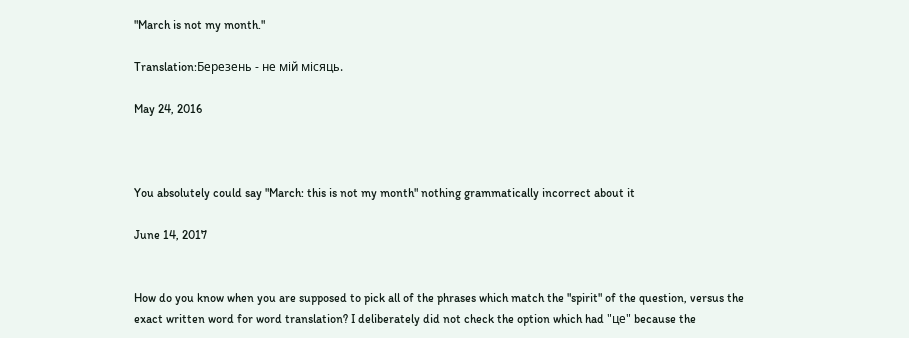"March is not my month."

Translation:Березень - не мій місяць.

May 24, 2016



You absolutely could say "March: this is not my month" nothing grammatically incorrect about it

June 14, 2017


How do you know when you are supposed to pick all of the phrases which match the "spirit" of the question, versus the exact written word for word translation? I deliberately did not check the option which had "це" because the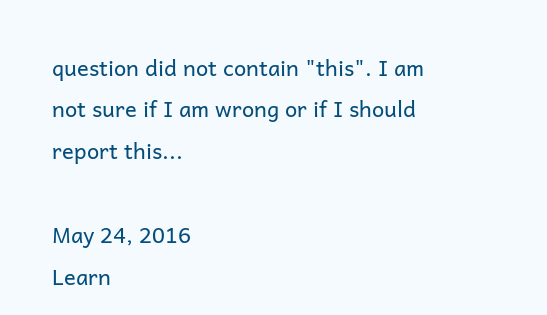question did not contain "this". I am not sure if I am wrong or if I should report this...

May 24, 2016
Learn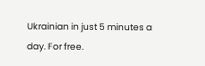Ukrainian in just 5 minutes a day. For free.